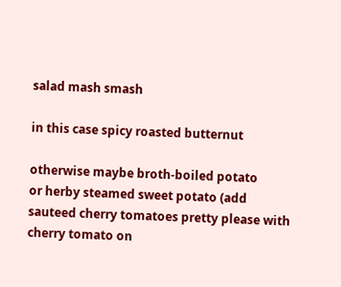salad mash smash

in this case spicy roasted butternut

otherwise maybe broth-boiled potato
or herby steamed sweet potato (add sauteed cherry tomatoes pretty please with cherry tomato on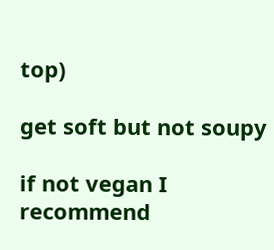top)

get soft but not soupy

if not vegan I recommend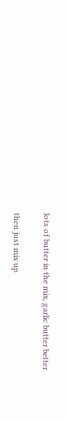lots of butter in the mix, garlic butter better

then just mix up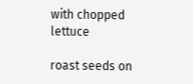with chopped lettuce

roast seeds on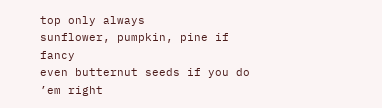top only always
sunflower, pumpkin, pine if fancy
even butternut seeds if you do ’em right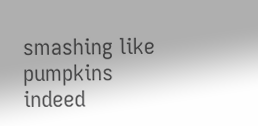smashing like pumpkins indeed